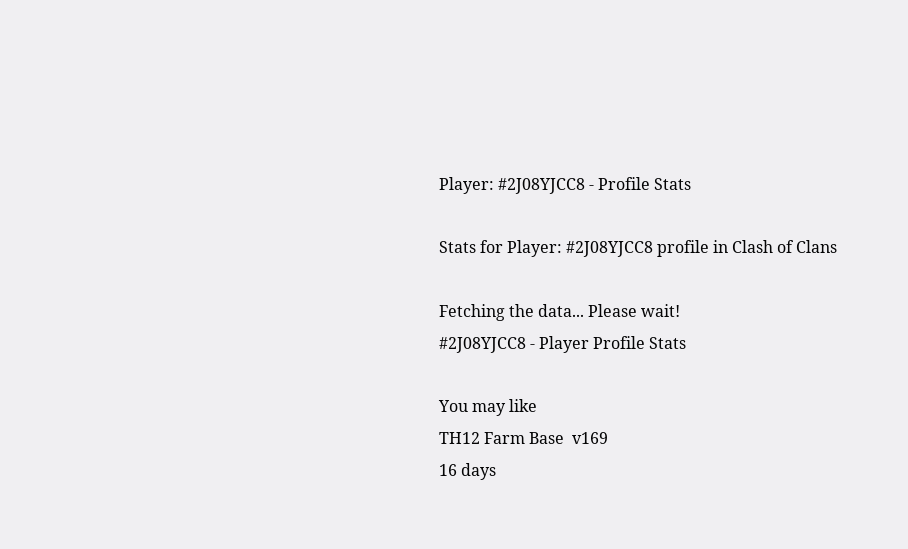Player: #2J08YJCC8 - Profile Stats

Stats for Player: #2J08YJCC8 profile in Clash of Clans

Fetching the data... Please wait!
#2J08YJCC8 - Player Profile Stats

You may like
TH12 Farm Base  v169
16 days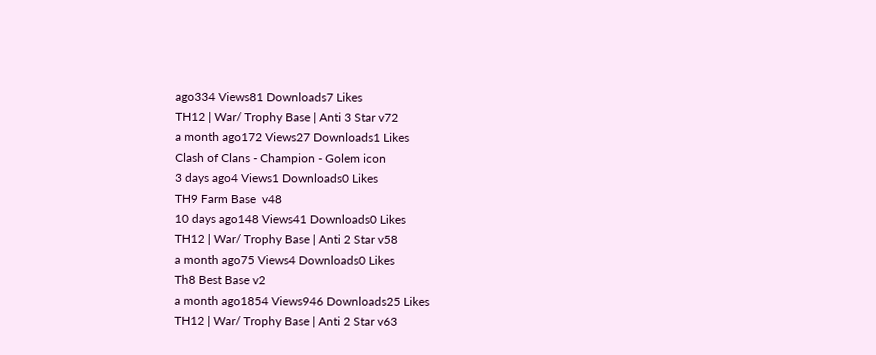ago334 Views81 Downloads7 Likes
TH12 | War/ Trophy Base | Anti 3 Star v72
a month ago172 Views27 Downloads1 Likes
Clash of Clans - Champion - Golem icon
3 days ago4 Views1 Downloads0 Likes
TH9 Farm Base  v48
10 days ago148 Views41 Downloads0 Likes
TH12 | War/ Trophy Base | Anti 2 Star v58
a month ago75 Views4 Downloads0 Likes
Th8 Best Base v2
a month ago1854 Views946 Downloads25 Likes
TH12 | War/ Trophy Base | Anti 2 Star v63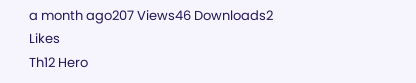a month ago207 Views46 Downloads2 Likes
Th12 Hero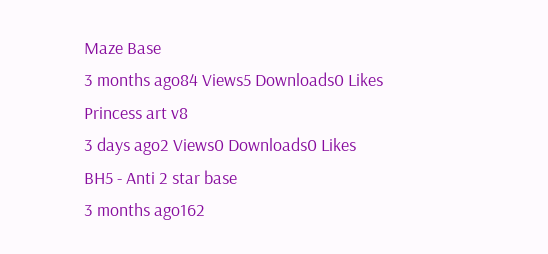Maze Base
3 months ago84 Views5 Downloads0 Likes
Princess art v8
3 days ago2 Views0 Downloads0 Likes
BH5 - Anti 2 star base
3 months ago162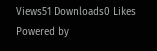Views51 Downloads0 Likes
Powered by